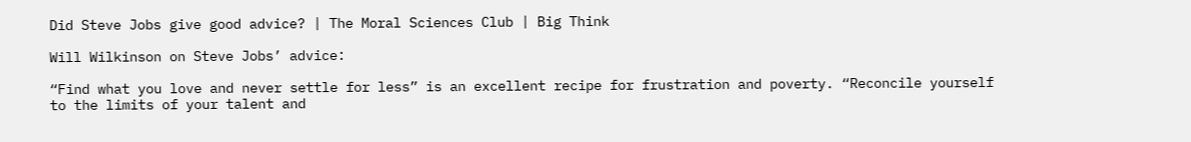Did Steve Jobs give good advice? | The Moral Sciences Club | Big Think

Will Wilkinson on Steve Jobs’ advice:

“Find what you love and never settle for less” is an excellent recipe for frustration and poverty. “Reconcile yourself to the limits of your talent and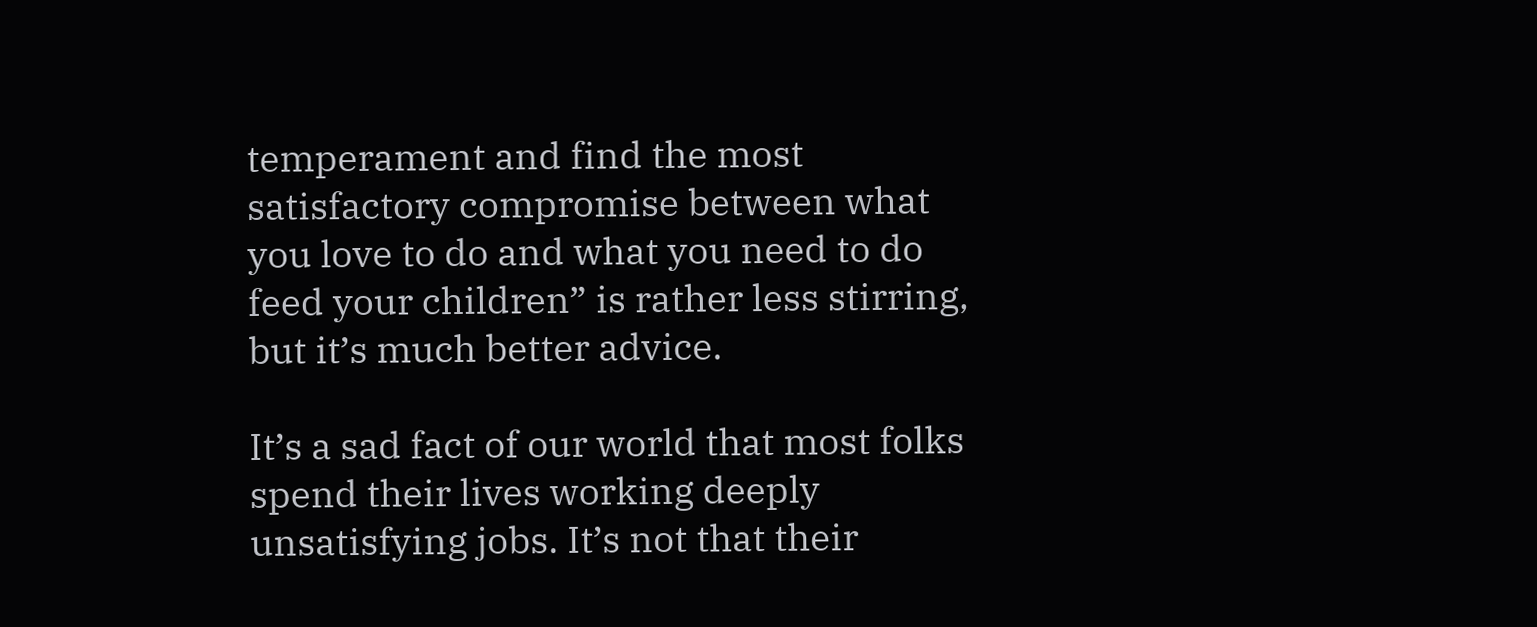temperament and find the most satisfactory compromise between what you love to do and what you need to do feed your children” is rather less stirring, but it’s much better advice.

It’s a sad fact of our world that most folks spend their lives working deeply unsatisfying jobs. It’s not that their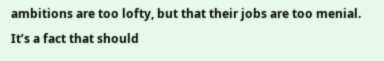ambitions are too lofty, but that their jobs are too menial. It’s a fact that should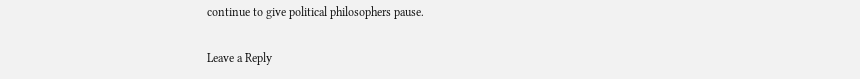continue to give political philosophers pause.

Leave a Reply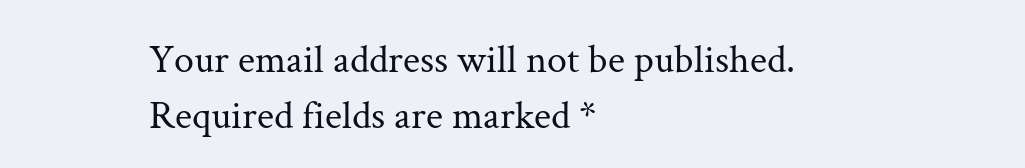Your email address will not be published. Required fields are marked *